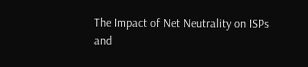The Impact of Net Neutrality on ISPs and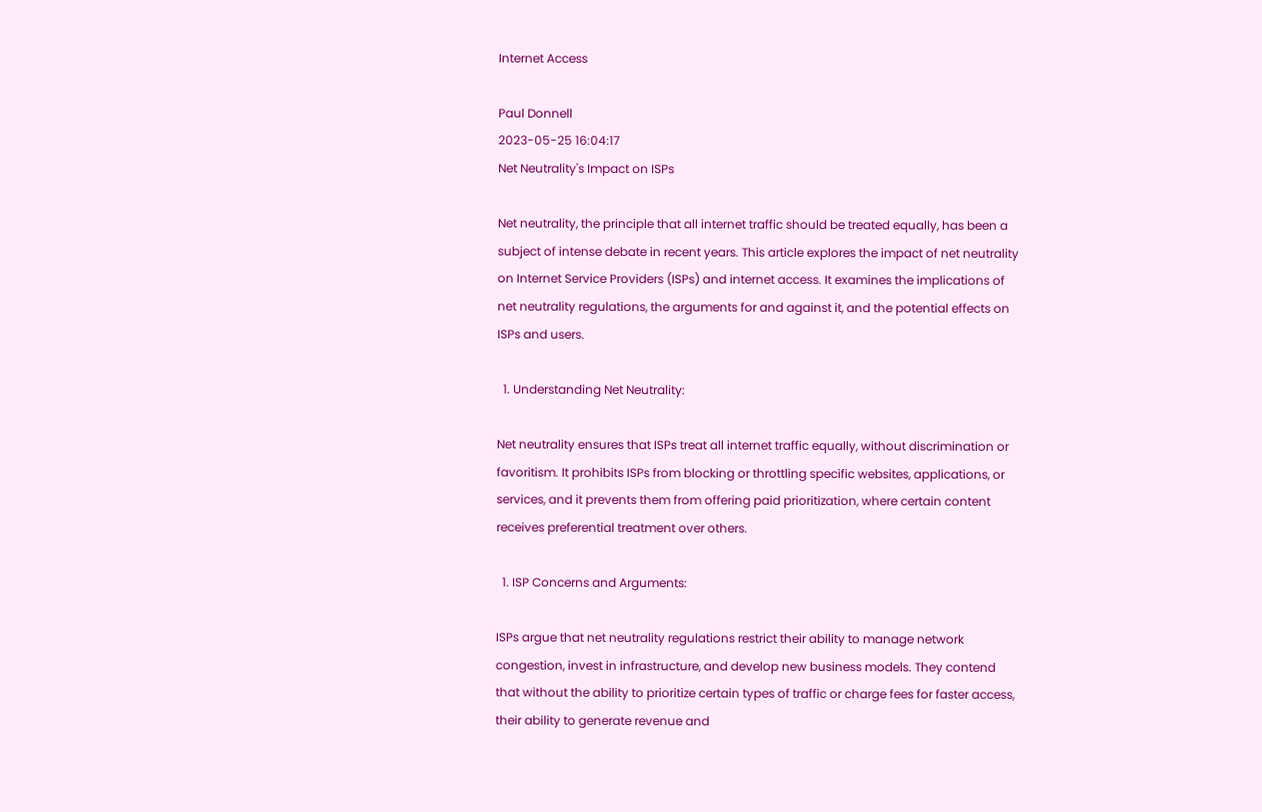Internet Access

Paul Donnell
2023-05-25 16:04:17
Net Neutrality's Impact on ISPs

Net neutrality, the principle that all internet traffic should be treated equally, has been a subject of intense debate in recent years. This article explores the impact of net neutrality on Internet Service Providers (ISPs) and internet access. It examines the implications of net neutrality regulations, the arguments for and against it, and the potential effects on ISPs and users.

  1. Understanding Net Neutrality:

Net neutrality ensures that ISPs treat all internet traffic equally, without discrimination or favoritism. It prohibits ISPs from blocking or throttling specific websites, applications, or services, and it prevents them from offering paid prioritization, where certain content receives preferential treatment over others.

  1. ISP Concerns and Arguments:

ISPs argue that net neutrality regulations restrict their ability to manage network congestion, invest in infrastructure, and develop new business models. They contend that without the ability to prioritize certain types of traffic or charge fees for faster access, their ability to generate revenue and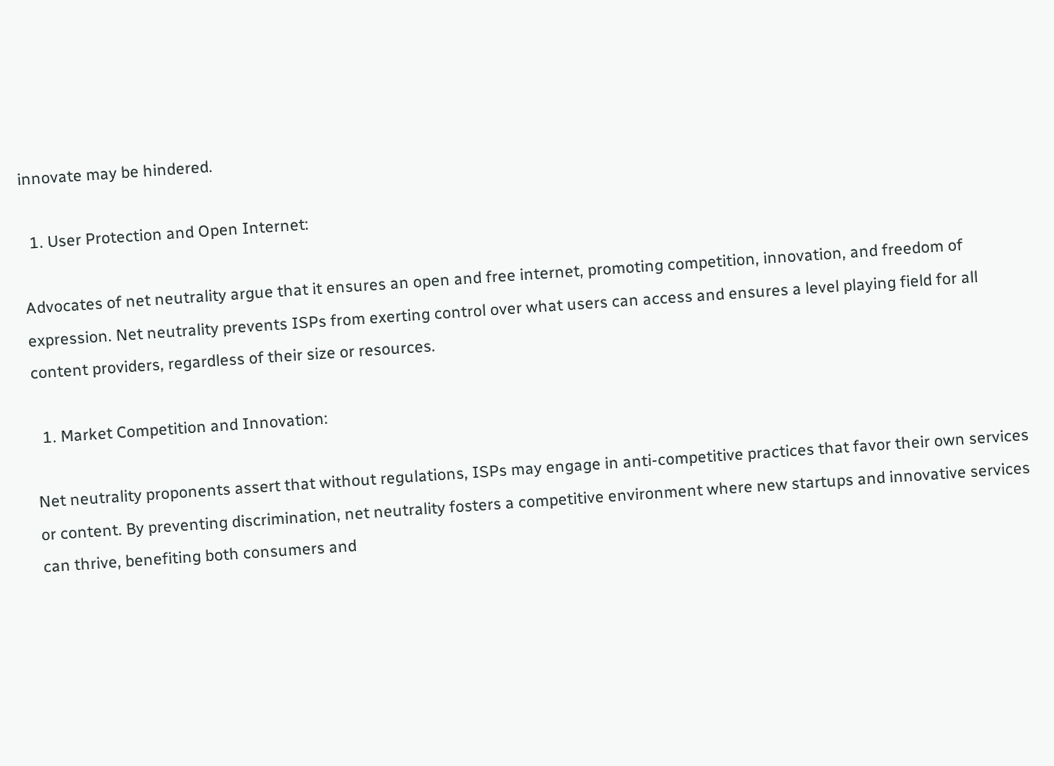innovate may be hindered.

  1. User Protection and Open Internet:

Advocates of net neutrality argue that it ensures an open and free internet, promoting competition, innovation, and freedom of expression. Net neutrality prevents ISPs from exerting control over what users can access and ensures a level playing field for all content providers, regardless of their size or resources.

  1. Market Competition and Innovation:

Net neutrality proponents assert that without regulations, ISPs may engage in anti-competitive practices that favor their own services or content. By preventing discrimination, net neutrality fosters a competitive environment where new startups and innovative services can thrive, benefiting both consumers and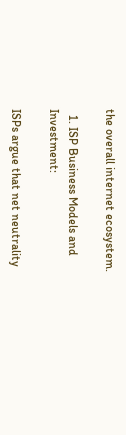the overall internet ecosystem.

  1. ISP Business Models and Investment:

ISPs argue that net neutrality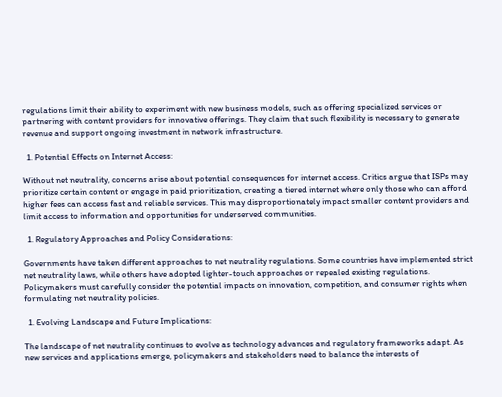regulations limit their ability to experiment with new business models, such as offering specialized services or partnering with content providers for innovative offerings. They claim that such flexibility is necessary to generate revenue and support ongoing investment in network infrastructure.

  1. Potential Effects on Internet Access:

Without net neutrality, concerns arise about potential consequences for internet access. Critics argue that ISPs may prioritize certain content or engage in paid prioritization, creating a tiered internet where only those who can afford higher fees can access fast and reliable services. This may disproportionately impact smaller content providers and limit access to information and opportunities for underserved communities.

  1. Regulatory Approaches and Policy Considerations:

Governments have taken different approaches to net neutrality regulations. Some countries have implemented strict net neutrality laws, while others have adopted lighter-touch approaches or repealed existing regulations. Policymakers must carefully consider the potential impacts on innovation, competition, and consumer rights when formulating net neutrality policies.

  1. Evolving Landscape and Future Implications:

The landscape of net neutrality continues to evolve as technology advances and regulatory frameworks adapt. As new services and applications emerge, policymakers and stakeholders need to balance the interests of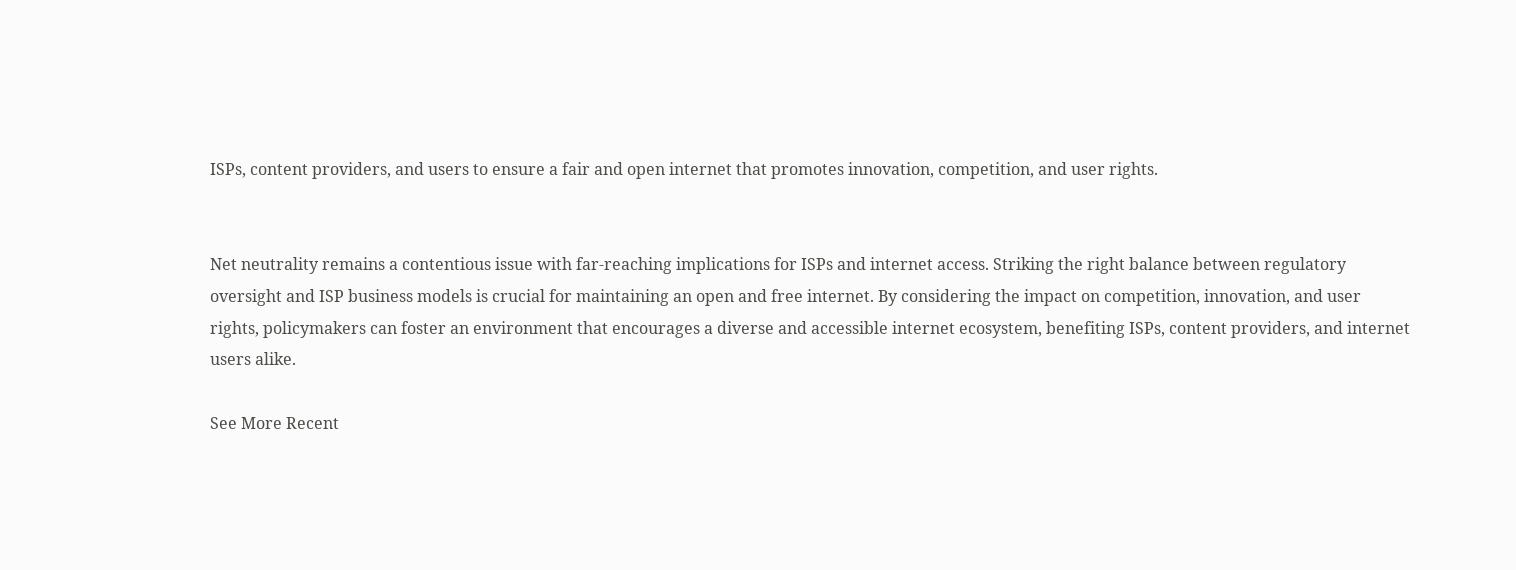ISPs, content providers, and users to ensure a fair and open internet that promotes innovation, competition, and user rights.


Net neutrality remains a contentious issue with far-reaching implications for ISPs and internet access. Striking the right balance between regulatory oversight and ISP business models is crucial for maintaining an open and free internet. By considering the impact on competition, innovation, and user rights, policymakers can foster an environment that encourages a diverse and accessible internet ecosystem, benefiting ISPs, content providers, and internet users alike.

See More Recent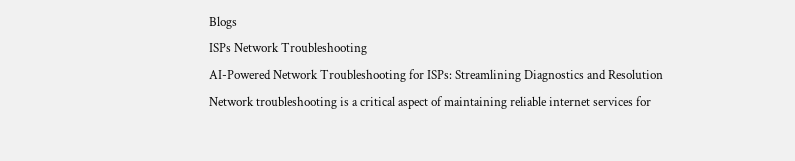Blogs
ISPs Network Troubleshooting
AI-Powered Network Troubleshooting for ISPs: Streamlining Diagnostics and Resolution
Network troubleshooting is a critical aspect of maintaining reliable internet services for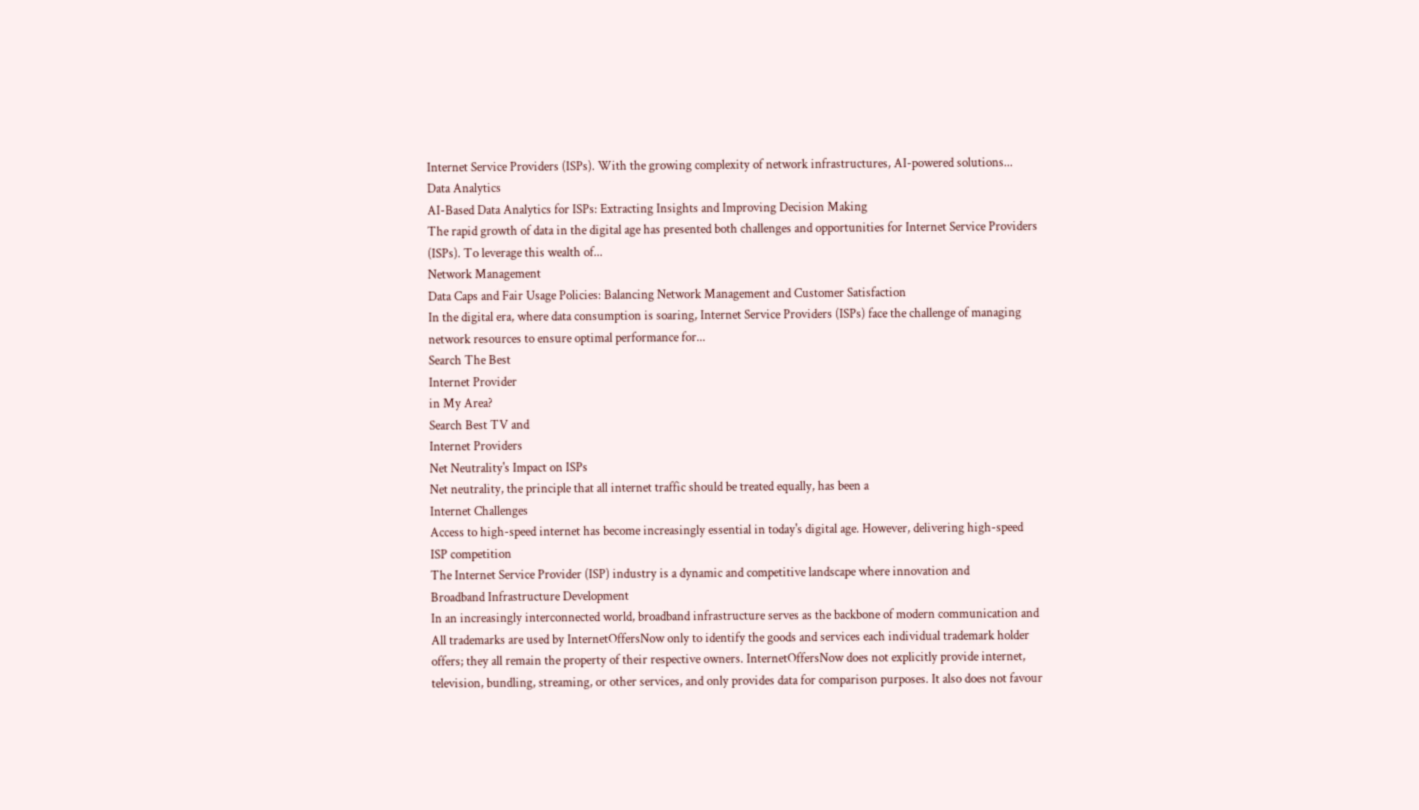Internet Service Providers (ISPs). With the growing complexity of network infrastructures, AI-powered solutions...
Data Analytics
AI-Based Data Analytics for ISPs: Extracting Insights and Improving Decision Making
The rapid growth of data in the digital age has presented both challenges and opportunities for Internet Service Providers (ISPs). To leverage this wealth of...
Network Management
Data Caps and Fair Usage Policies: Balancing Network Management and Customer Satisfaction
In the digital era, where data consumption is soaring, Internet Service Providers (ISPs) face the challenge of managing network resources to ensure optimal performance for...
Search The Best
Internet Provider
in My Area?
Search Best TV and
Internet Providers
Net Neutrality's Impact on ISPs
Net neutrality, the principle that all internet traffic should be treated equally, has been a
Internet Challenges
Access to high-speed internet has become increasingly essential in today's digital age. However, delivering high-speed
ISP competition
The Internet Service Provider (ISP) industry is a dynamic and competitive landscape where innovation and
Broadband Infrastructure Development
In an increasingly interconnected world, broadband infrastructure serves as the backbone of modern communication and
All trademarks are used by InternetOffersNow only to identify the goods and services each individual trademark holder offers; they all remain the property of their respective owners. InternetOffersNow does not explicitly provide internet, television, bundling, streaming, or other services, and only provides data for comparison purposes. It also does not favour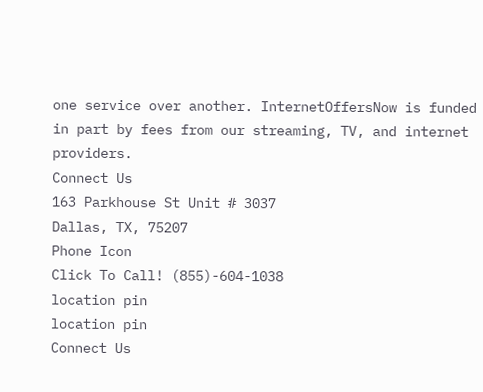one service over another. InternetOffersNow is funded in part by fees from our streaming, TV, and internet providers.
Connect Us
163 Parkhouse St Unit # 3037
Dallas, TX, 75207
Phone Icon
Click To Call! (855)-604-1038
location pin
location pin
Connect Us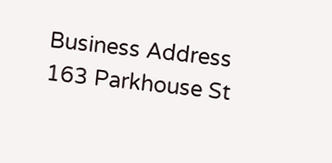Business Address
163 Parkhouse St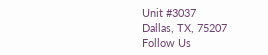Unit #3037
Dallas, TX, 75207
Follow Us